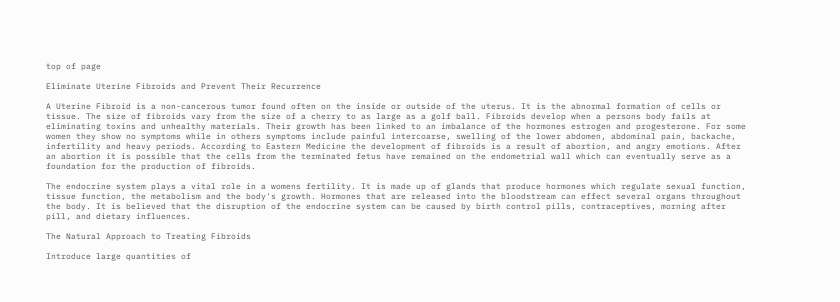top of page

Eliminate Uterine Fibroids and Prevent Their Recurrence

A Uterine Fibroid is a non-cancerous tumor found often on the inside or outside of the uterus. It is the abnormal formation of cells or tissue. The size of fibroids vary from the size of a cherry to as large as a golf ball. Fibroids develop when a persons body fails at eliminating toxins and unhealthy materials. Their growth has been linked to an imbalance of the hormones estrogen and progesterone. For some women they show no symptoms while in others symptoms include painful intercoarse, swelling of the lower abdomen, abdominal pain, backache, infertility and heavy periods. According to Eastern Medicine the development of fibroids is a result of abortion, and angry emotions. After an abortion it is possible that the cells from the terminated fetus have remained on the endometrial wall which can eventually serve as a foundation for the production of fibroids.

The endocrine system plays a vital role in a womens fertility. It is made up of glands that produce hormones which regulate sexual function, tissue function, the metabolism and the body's growth. Hormones that are released into the bloodstream can effect several organs throughout the body. It is believed that the disruption of the endocrine system can be caused by birth control pills, contraceptives, morning after pill, and dietary influences.

The Natural Approach to Treating Fibroids

Introduce large quantities of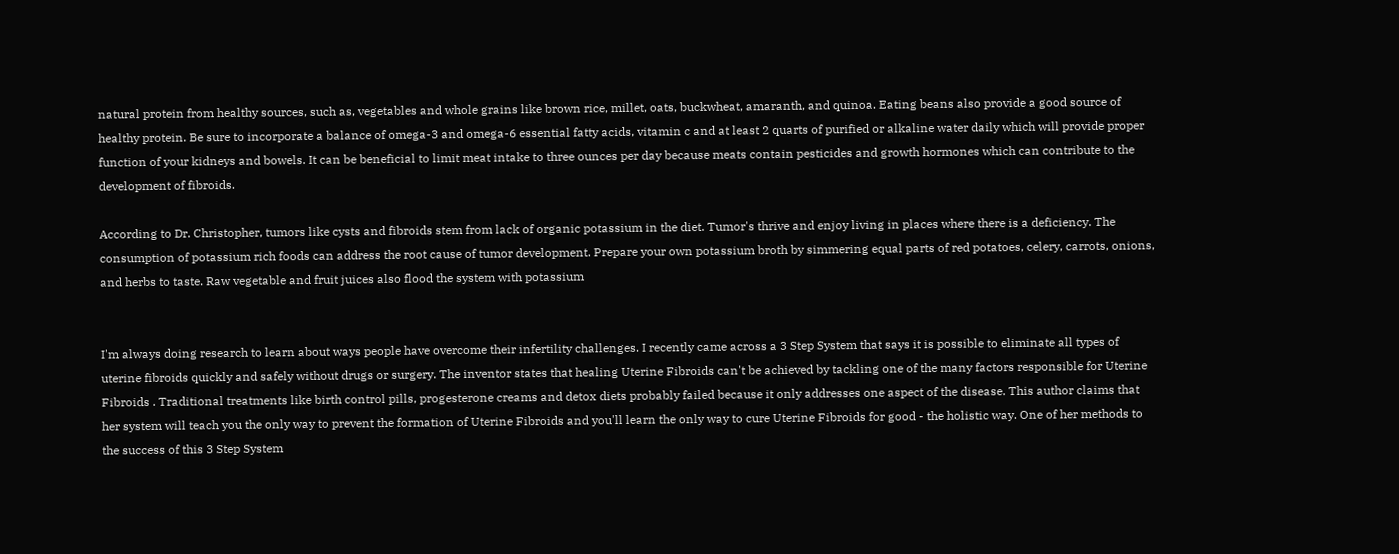natural protein from healthy sources, such as, vegetables and whole grains like brown rice, millet, oats, buckwheat, amaranth, and quinoa. Eating beans also provide a good source of healthy protein. Be sure to incorporate a balance of omega-3 and omega-6 essential fatty acids, vitamin c and at least 2 quarts of purified or alkaline water daily which will provide proper function of your kidneys and bowels. It can be beneficial to limit meat intake to three ounces per day because meats contain pesticides and growth hormones which can contribute to the development of fibroids.

According to Dr. Christopher, tumors like cysts and fibroids stem from lack of organic potassium in the diet. Tumor's thrive and enjoy living in places where there is a deficiency. The consumption of potassium rich foods can address the root cause of tumor development. Prepare your own potassium broth by simmering equal parts of red potatoes, celery, carrots, onions, and herbs to taste. Raw vegetable and fruit juices also flood the system with potassium


I'm always doing research to learn about ways people have overcome their infertility challenges. I recently came across a 3 Step System that says it is possible to eliminate all types of uterine fibroids quickly and safely without drugs or surgery. The inventor states that healing Uterine Fibroids can't be achieved by tackling one of the many factors responsible for Uterine Fibroids . Traditional treatments like birth control pills, progesterone creams and detox diets probably failed because it only addresses one aspect of the disease. This author claims that her system will teach you the only way to prevent the formation of Uterine Fibroids and you'll learn the only way to cure Uterine Fibroids for good - the holistic way. One of her methods to the success of this 3 Step System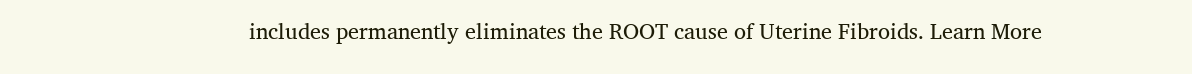includes permanently eliminates the ROOT cause of Uterine Fibroids. Learn More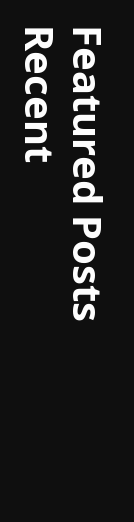Featured Posts
Recent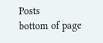Posts
bottom of page